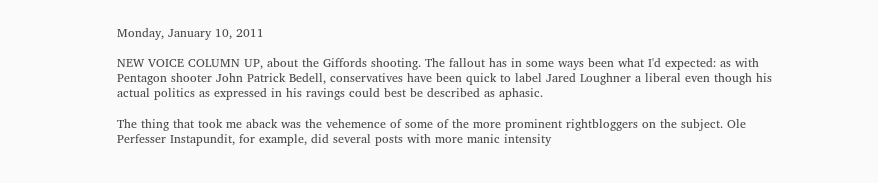Monday, January 10, 2011

NEW VOICE COLUMN UP, about the Giffords shooting. The fallout has in some ways been what I'd expected: as with Pentagon shooter John Patrick Bedell, conservatives have been quick to label Jared Loughner a liberal even though his actual politics as expressed in his ravings could best be described as aphasic.

The thing that took me aback was the vehemence of some of the more prominent rightbloggers on the subject. Ole Perfesser Instapundit, for example, did several posts with more manic intensity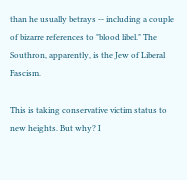than he usually betrays -- including a couple of bizarre references to "blood libel." The Southron, apparently, is the Jew of Liberal Fascism.

This is taking conservative victim status to new heights. But why? I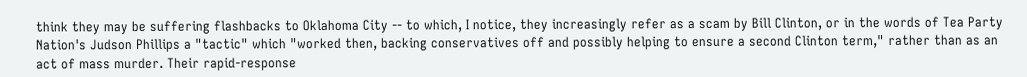think they may be suffering flashbacks to Oklahoma City -- to which, I notice, they increasingly refer as a scam by Bill Clinton, or in the words of Tea Party Nation's Judson Phillips a "tactic" which "worked then, backing conservatives off and possibly helping to ensure a second Clinton term," rather than as an act of mass murder. Their rapid-response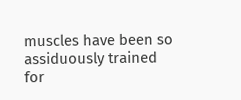muscles have been so assiduously trained for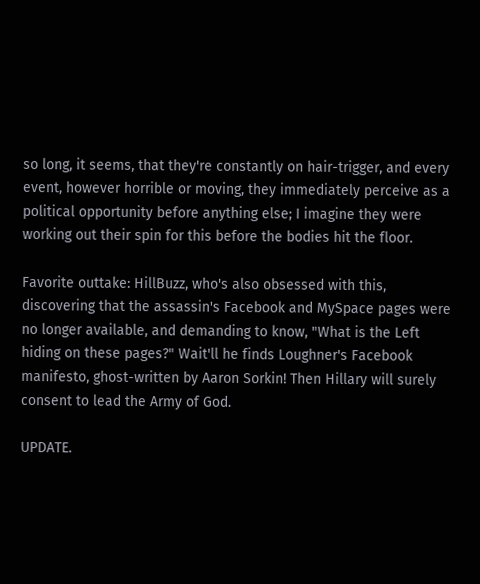so long, it seems, that they're constantly on hair-trigger, and every event, however horrible or moving, they immediately perceive as a political opportunity before anything else; I imagine they were working out their spin for this before the bodies hit the floor.

Favorite outtake: HillBuzz, who's also obsessed with this, discovering that the assassin's Facebook and MySpace pages were no longer available, and demanding to know, "What is the Left hiding on these pages?" Wait'll he finds Loughner's Facebook manifesto, ghost-written by Aaron Sorkin! Then Hillary will surely consent to lead the Army of God.

UPDATE.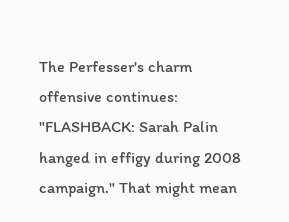The Perfesser's charm offensive continues: "FLASHBACK: Sarah Palin hanged in effigy during 2008 campaign." That might mean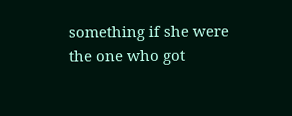something if she were the one who got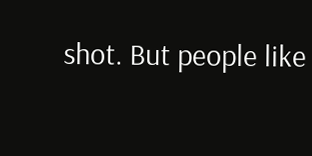shot. But people like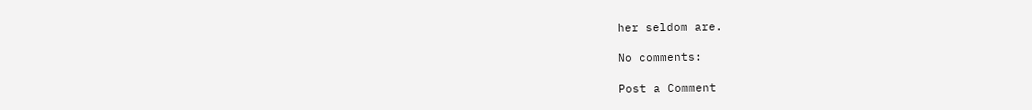her seldom are.

No comments:

Post a Comment